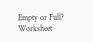Empty or Full? Worksheet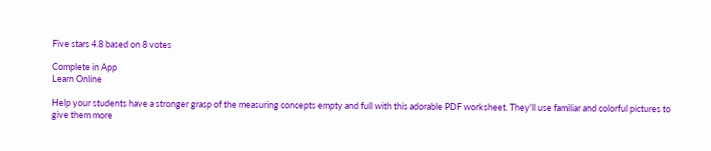Five stars 4.8 based on 8 votes

Complete in App
Learn Online

Help your students have a stronger grasp of the measuring concepts empty and full with this adorable PDF worksheet. They'll use familiar and colorful pictures to give them more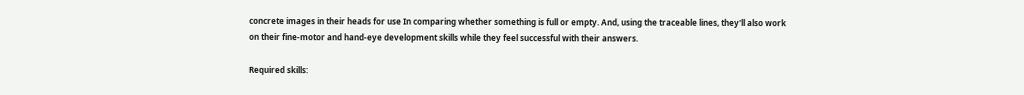concrete images in their heads for use In comparing whether something is full or empty. And, using the traceable lines, they'll also work on their fine-motor and hand-eye development skills while they feel successful with their answers.

Required skills: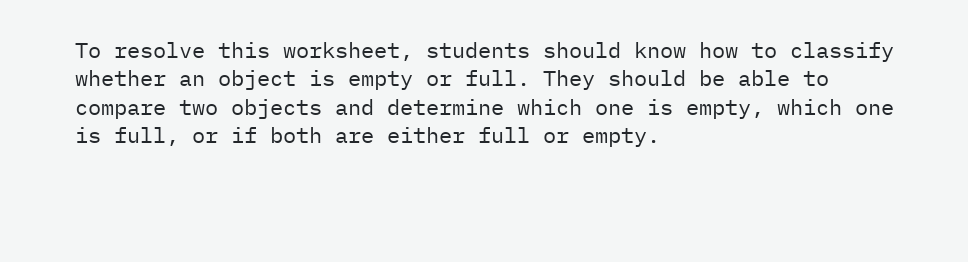To resolve this worksheet, students should know how to classify whether an object is empty or full. They should be able to compare two objects and determine which one is empty, which one is full, or if both are either full or empty.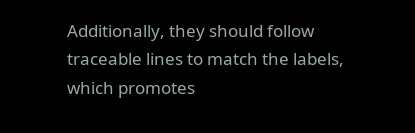Additionally, they should follow traceable lines to match the labels, which promotes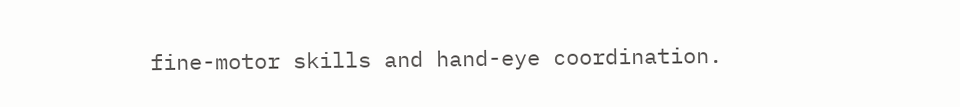fine-motor skills and hand-eye coordination.